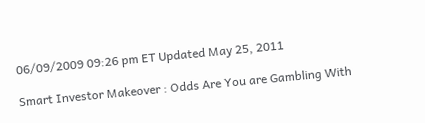06/09/2009 09:26 pm ET Updated May 25, 2011

Smart Investor Makeover : Odds Are You are Gambling With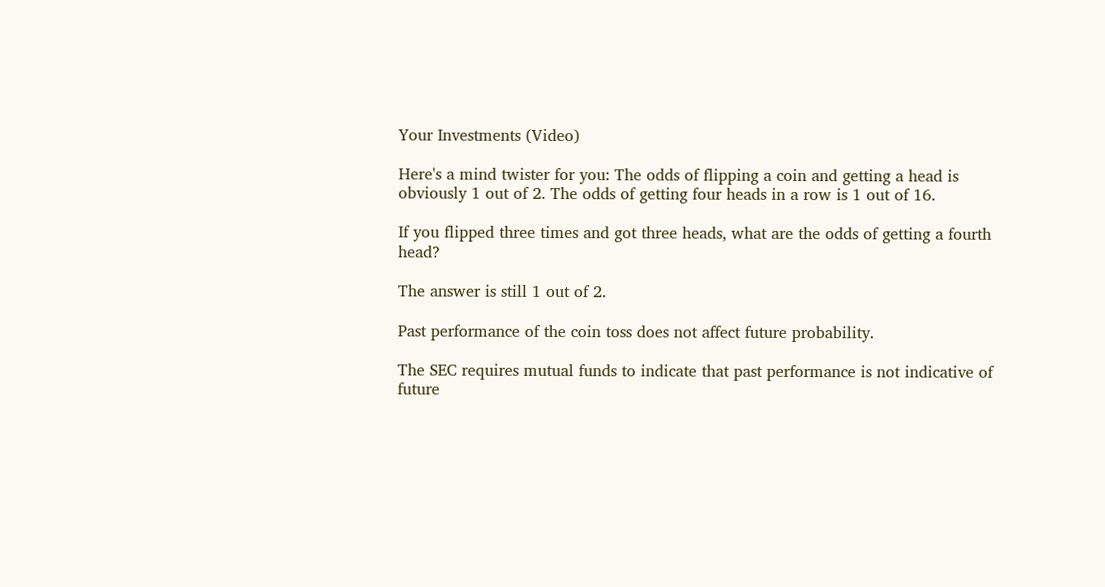Your Investments (Video)

Here's a mind twister for you: The odds of flipping a coin and getting a head is obviously 1 out of 2. The odds of getting four heads in a row is 1 out of 16.

If you flipped three times and got three heads, what are the odds of getting a fourth head?

The answer is still 1 out of 2.

Past performance of the coin toss does not affect future probability.

The SEC requires mutual funds to indicate that past performance is not indicative of future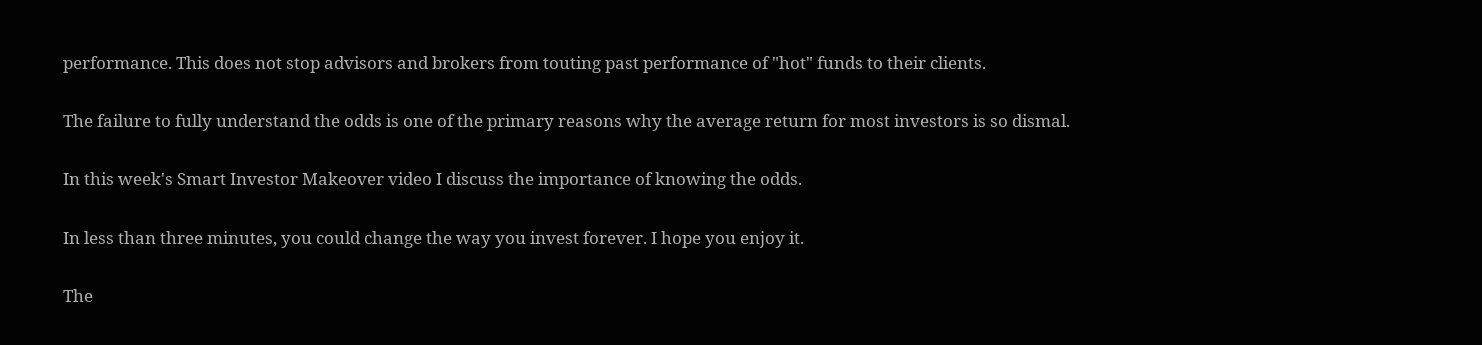performance. This does not stop advisors and brokers from touting past performance of "hot" funds to their clients.

The failure to fully understand the odds is one of the primary reasons why the average return for most investors is so dismal.

In this week's Smart Investor Makeover video I discuss the importance of knowing the odds.

In less than three minutes, you could change the way you invest forever. I hope you enjoy it.

The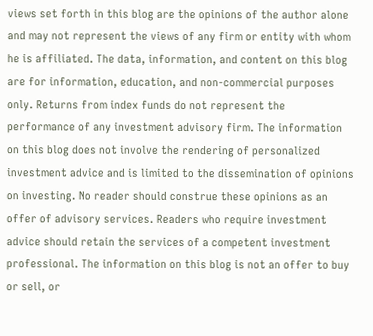views set forth in this blog are the opinions of the author alone and may not represent the views of any firm or entity with whom he is affiliated. The data, information, and content on this blog are for information, education, and non-commercial purposes only. Returns from index funds do not represent the performance of any investment advisory firm. The information on this blog does not involve the rendering of personalized investment advice and is limited to the dissemination of opinions on investing. No reader should construe these opinions as an offer of advisory services. Readers who require investment advice should retain the services of a competent investment professional. The information on this blog is not an offer to buy or sell, or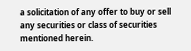a solicitation of any offer to buy or sell any securities or class of securities mentioned herein.